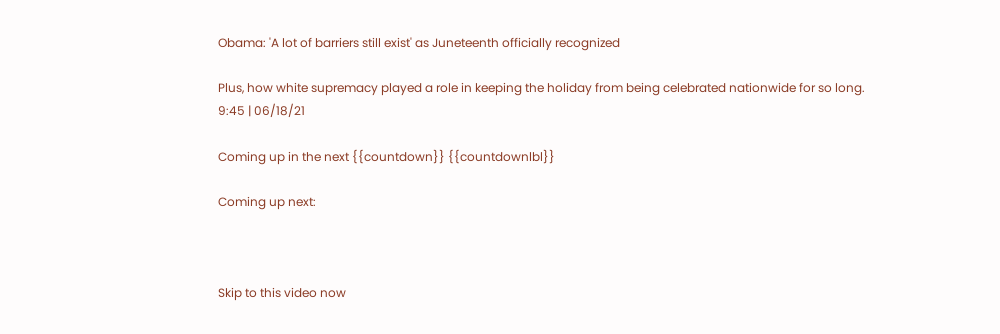Obama: 'A lot of barriers still exist' as Juneteenth officially recognized

Plus, how white supremacy played a role in keeping the holiday from being celebrated nationwide for so long.
9:45 | 06/18/21

Coming up in the next {{countdown}} {{countdownlbl}}

Coming up next:



Skip to this video now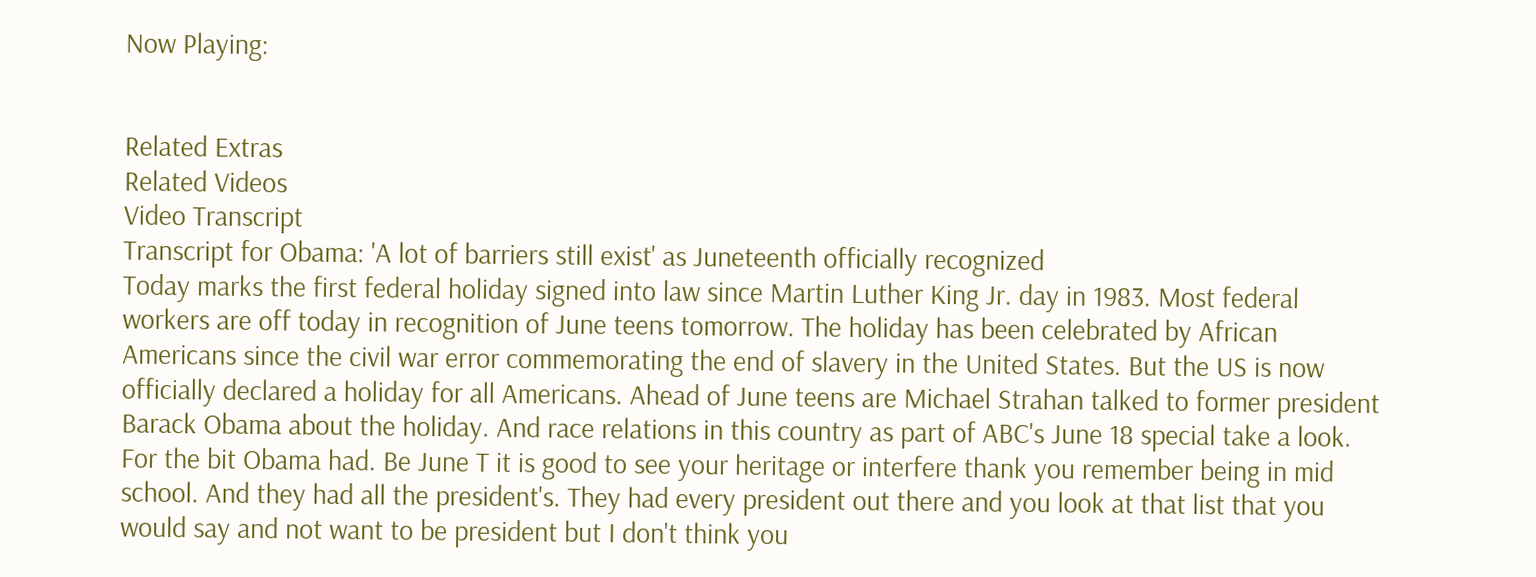Now Playing:


Related Extras
Related Videos
Video Transcript
Transcript for Obama: 'A lot of barriers still exist' as Juneteenth officially recognized
Today marks the first federal holiday signed into law since Martin Luther King Jr. day in 1983. Most federal workers are off today in recognition of June teens tomorrow. The holiday has been celebrated by African Americans since the civil war error commemorating the end of slavery in the United States. But the US is now officially declared a holiday for all Americans. Ahead of June teens are Michael Strahan talked to former president Barack Obama about the holiday. And race relations in this country as part of ABC's June 18 special take a look. For the bit Obama had. Be June T it is good to see your heritage or interfere thank you remember being in mid school. And they had all the president's. They had every president out there and you look at that list that you would say and not want to be president but I don't think you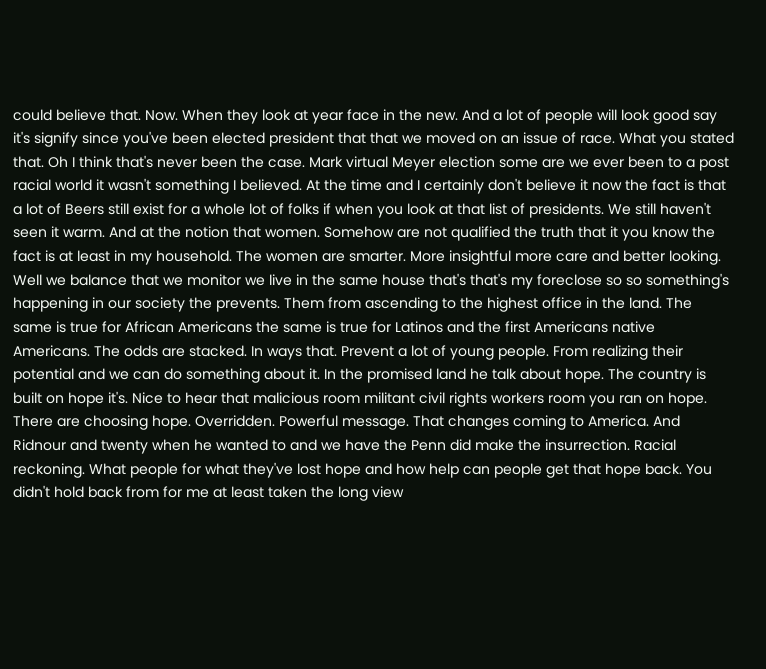could believe that. Now. When they look at year face in the new. And a lot of people will look good say it's signify since you've been elected president that that we moved on an issue of race. What you stated that. Oh I think that's never been the case. Mark virtual Meyer election some are we ever been to a post racial world it wasn't something I believed. At the time and I certainly don't believe it now the fact is that a lot of Beers still exist for a whole lot of folks if when you look at that list of presidents. We still haven't seen it warm. And at the notion that women. Somehow are not qualified the truth that it you know the fact is at least in my household. The women are smarter. More insightful more care and better looking. Well we balance that we monitor we live in the same house that's that's my foreclose so so something's happening in our society the prevents. Them from ascending to the highest office in the land. The same is true for African Americans the same is true for Latinos and the first Americans native Americans. The odds are stacked. In ways that. Prevent a lot of young people. From realizing their potential and we can do something about it. In the promised land he talk about hope. The country is built on hope it's. Nice to hear that malicious room militant civil rights workers room you ran on hope. There are choosing hope. Overridden. Powerful message. That changes coming to America. And Ridnour and twenty when he wanted to and we have the Penn did make the insurrection. Racial reckoning. What people for what they've lost hope and how help can people get that hope back. You didn't hold back from for me at least taken the long view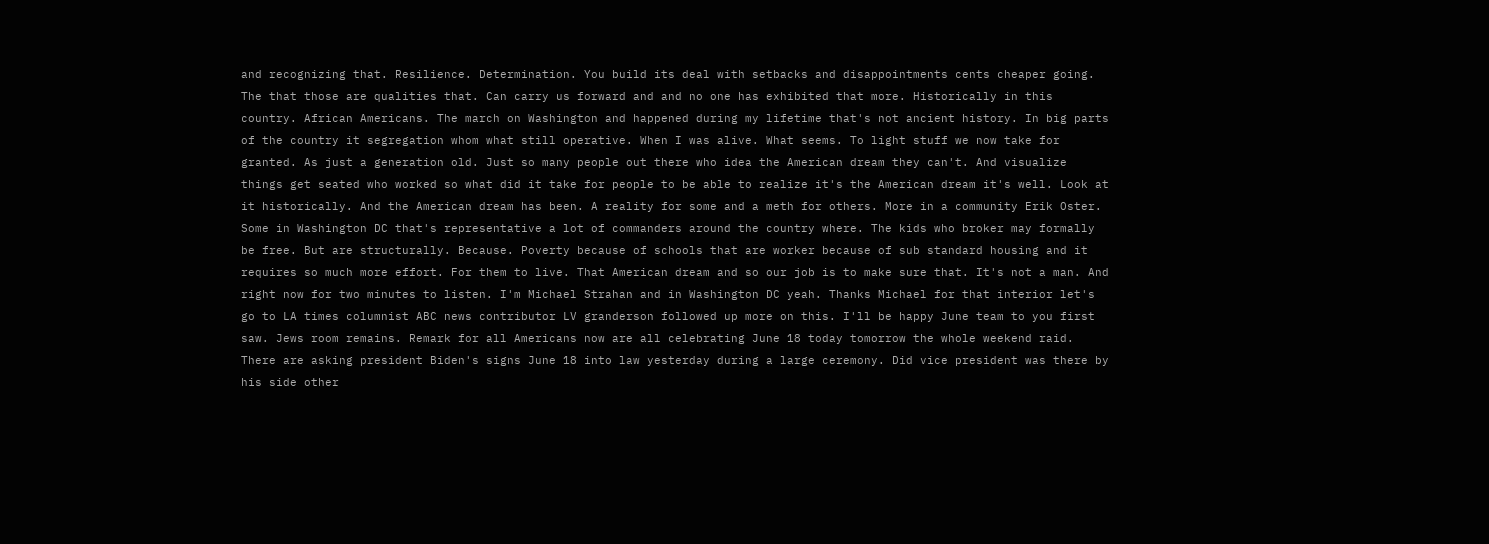and recognizing that. Resilience. Determination. You build its deal with setbacks and disappointments cents cheaper going. The that those are qualities that. Can carry us forward and and no one has exhibited that more. Historically in this country. African Americans. The march on Washington and happened during my lifetime that's not ancient history. In big parts of the country it segregation whom what still operative. When I was alive. What seems. To light stuff we now take for granted. As just a generation old. Just so many people out there who idea the American dream they can't. And visualize things get seated who worked so what did it take for people to be able to realize it's the American dream it's well. Look at it historically. And the American dream has been. A reality for some and a meth for others. More in a community Erik Oster. Some in Washington DC that's representative a lot of commanders around the country where. The kids who broker may formally be free. But are structurally. Because. Poverty because of schools that are worker because of sub standard housing and it requires so much more effort. For them to live. That American dream and so our job is to make sure that. It's not a man. And right now for two minutes to listen. I'm Michael Strahan and in Washington DC yeah. Thanks Michael for that interior let's go to LA times columnist ABC news contributor LV granderson followed up more on this. I'll be happy June team to you first saw. Jews room remains. Remark for all Americans now are all celebrating June 18 today tomorrow the whole weekend raid. There are asking president Biden's signs June 18 into law yesterday during a large ceremony. Did vice president was there by his side other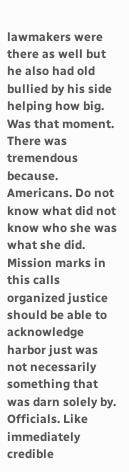lawmakers were there as well but he also had old bullied by his side helping how big. Was that moment. There was tremendous because. Americans. Do not know what did not know who she was what she did. Mission marks in this calls organized justice should be able to acknowledge harbor just was not necessarily something that was darn solely by. Officials. Like immediately credible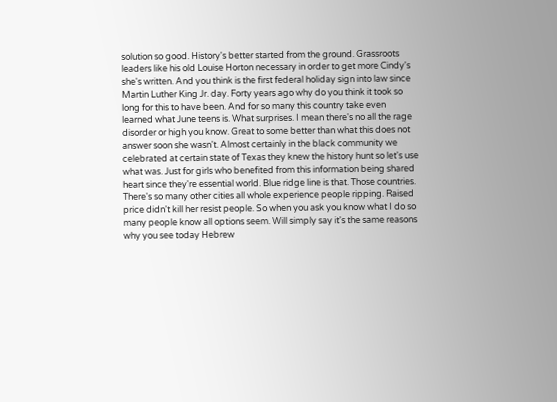solution so good. History's better started from the ground. Grassroots leaders like his old Louise Horton necessary in order to get more Cindy's she's written. And you think is the first federal holiday sign into law since Martin Luther King Jr. day. Forty years ago why do you think it took so long for this to have been. And for so many this country take even learned what June teens is. What surprises. I mean there's no all the rage disorder or high you know. Great to some better than what this does not answer soon she wasn't. Almost certainly in the black community we celebrated at certain state of Texas they knew the history hunt so let's use what was. Just for girls who benefited from this information being shared heart since they're essential world. Blue ridge line is that. Those countries. There's so many other cities all whole experience people ripping. Raised price didn't kill her resist people. So when you ask you know what I do so many people know all options seem. Will simply say it's the same reasons why you see today Hebrew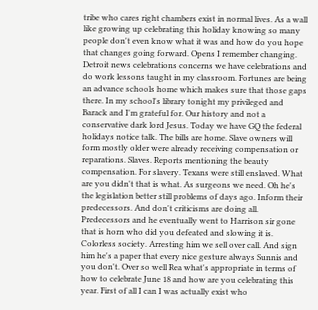tribe who cares right chambers exist in normal lives. As a wall like growing up celebrating this holiday knowing so many people don't even know what it was and how do you hope that changes going forward. Opens I remember changing. Detroit news celebrations concerns we have celebrations and do work lessons taught in my classroom. Fortunes are being an advance schools home which makes sure that those gaps there. In my school's library tonight my privileged and Barack and I'm grateful for. Our history and not a conservative dark lord Jesus. Today we have GQ the federal holidays notice talk. The bills are home. Slave owners will form mostly older were already receiving compensation or reparations. Slaves. Reports mentioning the beauty compensation. For slavery. Texans were still enslaved. What are you didn't that is what. As surgeons we need. Oh he's the legislation better still problems of days ago. Inform their predecessors. And don't criticisms are doing all. Predecessors and he eventually went to Harrison sir gone that is horn who did you defeated and slowing it is. Colorless society. Arresting him we sell over call. And sign him he's a paper that every nice gesture always Sunnis and you don't. Over so well Rea what's appropriate in terms of how to celebrate June 18 and how are you celebrating this year. First of all I can I was actually exist who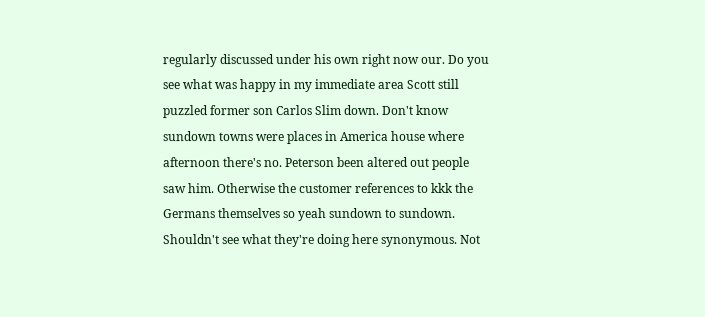regularly discussed under his own right now our. Do you see what was happy in my immediate area Scott still puzzled former son Carlos Slim down. Don't know sundown towns were places in America house where afternoon there's no. Peterson been altered out people saw him. Otherwise the customer references to kkk the Germans themselves so yeah sundown to sundown. Shouldn't see what they're doing here synonymous. Not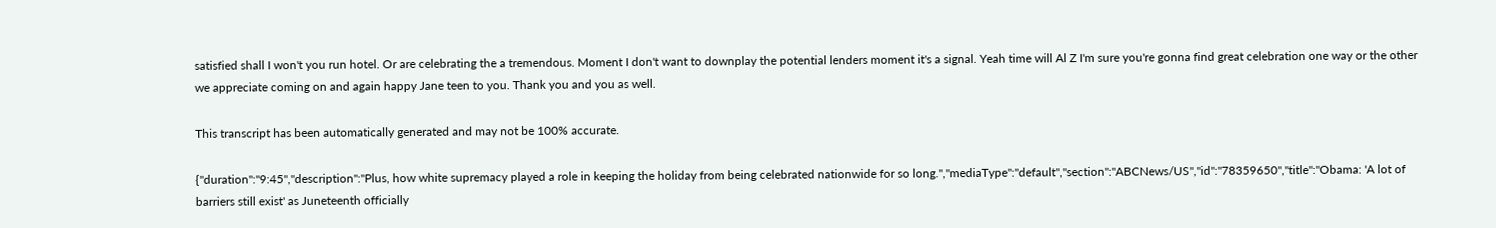satisfied shall I won't you run hotel. Or are celebrating the a tremendous. Moment I don't want to downplay the potential lenders moment it's a signal. Yeah time will Al Z I'm sure you're gonna find great celebration one way or the other we appreciate coming on and again happy Jane teen to you. Thank you and you as well.

This transcript has been automatically generated and may not be 100% accurate.

{"duration":"9:45","description":"Plus, how white supremacy played a role in keeping the holiday from being celebrated nationwide for so long.","mediaType":"default","section":"ABCNews/US","id":"78359650","title":"Obama: 'A lot of barriers still exist' as Juneteenth officially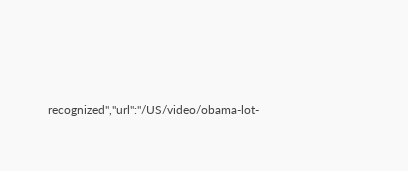recognized","url":"/US/video/obama-lot-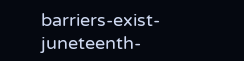barriers-exist-juneteenth-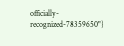officially-recognized-78359650"}